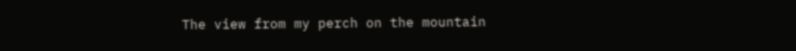The view from my perch on the mountain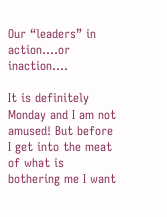Our “leaders” in action….or inaction….

It is definitely Monday and I am not amused! But before I get into the meat of what is bothering me I want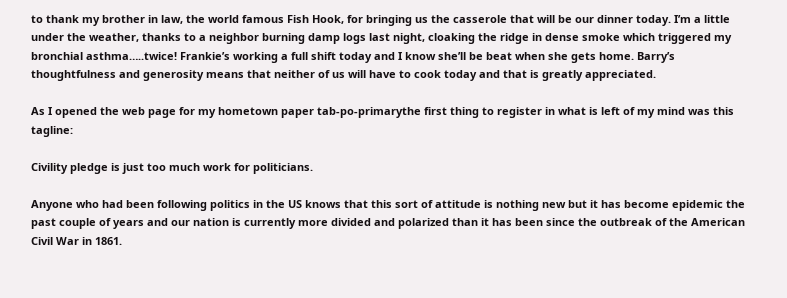to thank my brother in law, the world famous Fish Hook, for bringing us the casserole that will be our dinner today. I’m a little under the weather, thanks to a neighbor burning damp logs last night, cloaking the ridge in dense smoke which triggered my bronchial asthma…..twice! Frankie’s working a full shift today and I know she’ll be beat when she gets home. Barry’s thoughtfulness and generosity means that neither of us will have to cook today and that is greatly appreciated.

As I opened the web page for my hometown paper tab-po-primarythe first thing to register in what is left of my mind was this tagline:

Civility pledge is just too much work for politicians.

Anyone who had been following politics in the US knows that this sort of attitude is nothing new but it has become epidemic the past couple of years and our nation is currently more divided and polarized than it has been since the outbreak of the American Civil War in 1861.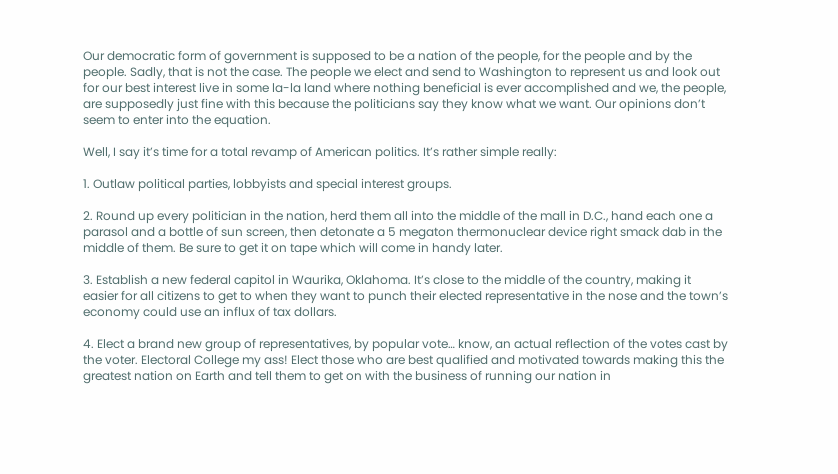Our democratic form of government is supposed to be a nation of the people, for the people and by the people. Sadly, that is not the case. The people we elect and send to Washington to represent us and look out for our best interest live in some la-la land where nothing beneficial is ever accomplished and we, the people, are supposedly just fine with this because the politicians say they know what we want. Our opinions don’t seem to enter into the equation.

Well, I say it’s time for a total revamp of American politics. It’s rather simple really:

1. Outlaw political parties, lobbyists and special interest groups.

2. Round up every politician in the nation, herd them all into the middle of the mall in D.C., hand each one a parasol and a bottle of sun screen, then detonate a 5 megaton thermonuclear device right smack dab in the middle of them. Be sure to get it on tape which will come in handy later.

3. Establish a new federal capitol in Waurika, Oklahoma. It’s close to the middle of the country, making it easier for all citizens to get to when they want to punch their elected representative in the nose and the town’s economy could use an influx of tax dollars.

4. Elect a brand new group of representatives, by popular vote… know, an actual reflection of the votes cast by the voter. Electoral College my ass! Elect those who are best qualified and motivated towards making this the greatest nation on Earth and tell them to get on with the business of running our nation in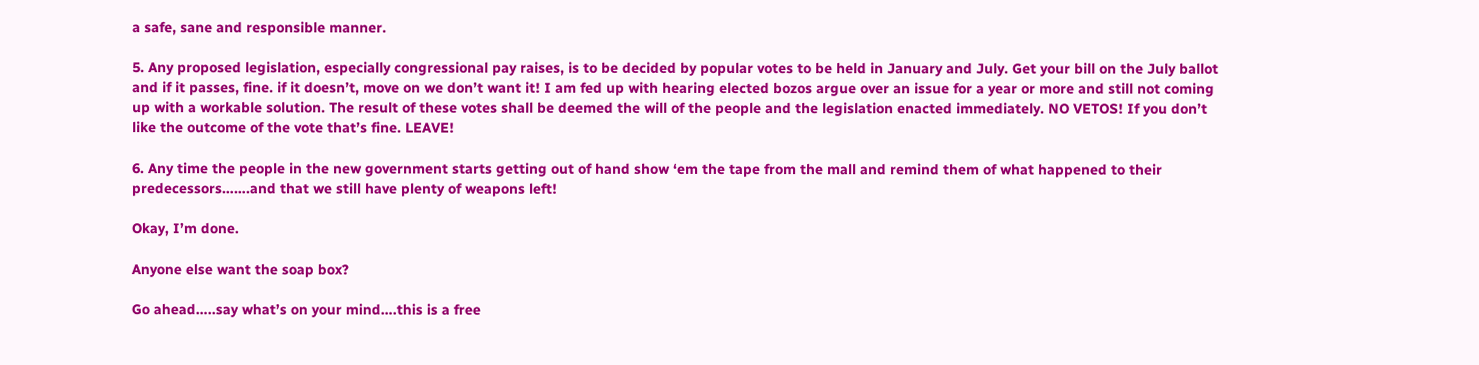a safe, sane and responsible manner.

5. Any proposed legislation, especially congressional pay raises, is to be decided by popular votes to be held in January and July. Get your bill on the July ballot and if it passes, fine. if it doesn’t, move on we don’t want it! I am fed up with hearing elected bozos argue over an issue for a year or more and still not coming up with a workable solution. The result of these votes shall be deemed the will of the people and the legislation enacted immediately. NO VETOS! If you don’t like the outcome of the vote that’s fine. LEAVE!

6. Any time the people in the new government starts getting out of hand show ‘em the tape from the mall and remind them of what happened to their predecessors…….and that we still have plenty of weapons left!

Okay, I’m done.

Anyone else want the soap box?

Go ahead…..say what’s on your mind….this is a free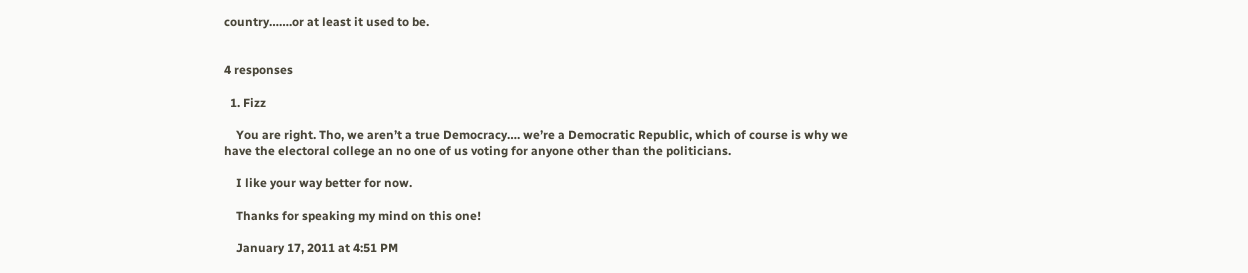country…….or at least it used to be.


4 responses

  1. Fizz

    You are right. Tho, we aren’t a true Democracy…. we’re a Democratic Republic, which of course is why we have the electoral college an no one of us voting for anyone other than the politicians.

    I like your way better for now.

    Thanks for speaking my mind on this one!

    January 17, 2011 at 4:51 PM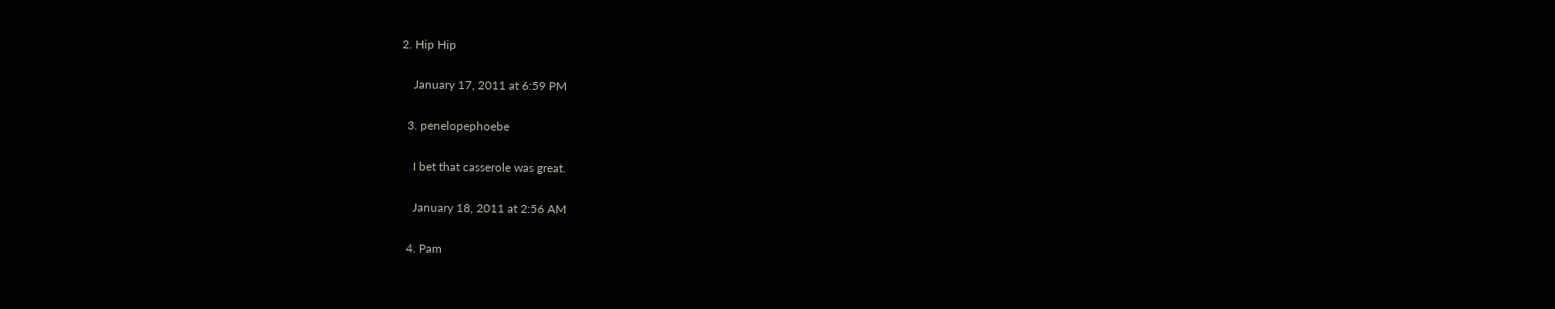2. Hip Hip

    January 17, 2011 at 6:59 PM

  3. penelopephoebe

    I bet that casserole was great.

    January 18, 2011 at 2:56 AM

  4. Pam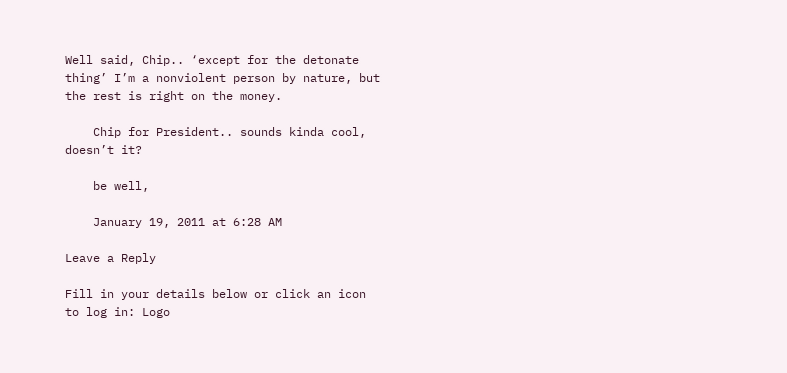Well said, Chip.. ‘except for the detonate thing’ I’m a nonviolent person by nature, but the rest is right on the money.

    Chip for President.. sounds kinda cool, doesn’t it?

    be well,

    January 19, 2011 at 6:28 AM

Leave a Reply

Fill in your details below or click an icon to log in: Logo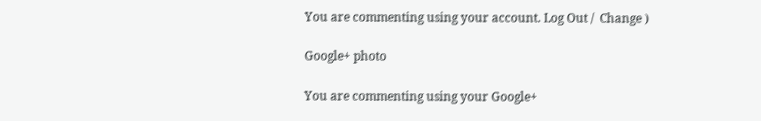You are commenting using your account. Log Out /  Change )

Google+ photo

You are commenting using your Google+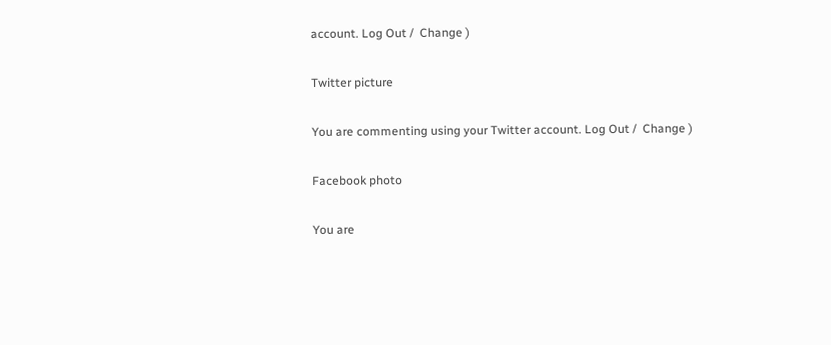account. Log Out /  Change )

Twitter picture

You are commenting using your Twitter account. Log Out /  Change )

Facebook photo

You are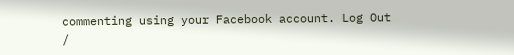commenting using your Facebook account. Log Out /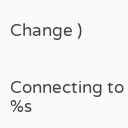Change )


Connecting to %s